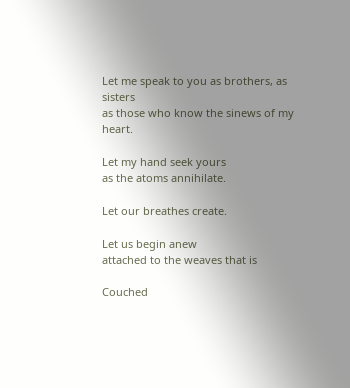Let me speak to you as brothers, as sisters
as those who know the sinews of my heart.

Let my hand seek yours
as the atoms annihilate.

Let our breathes create.

Let us begin anew
attached to the weaves that is

Couched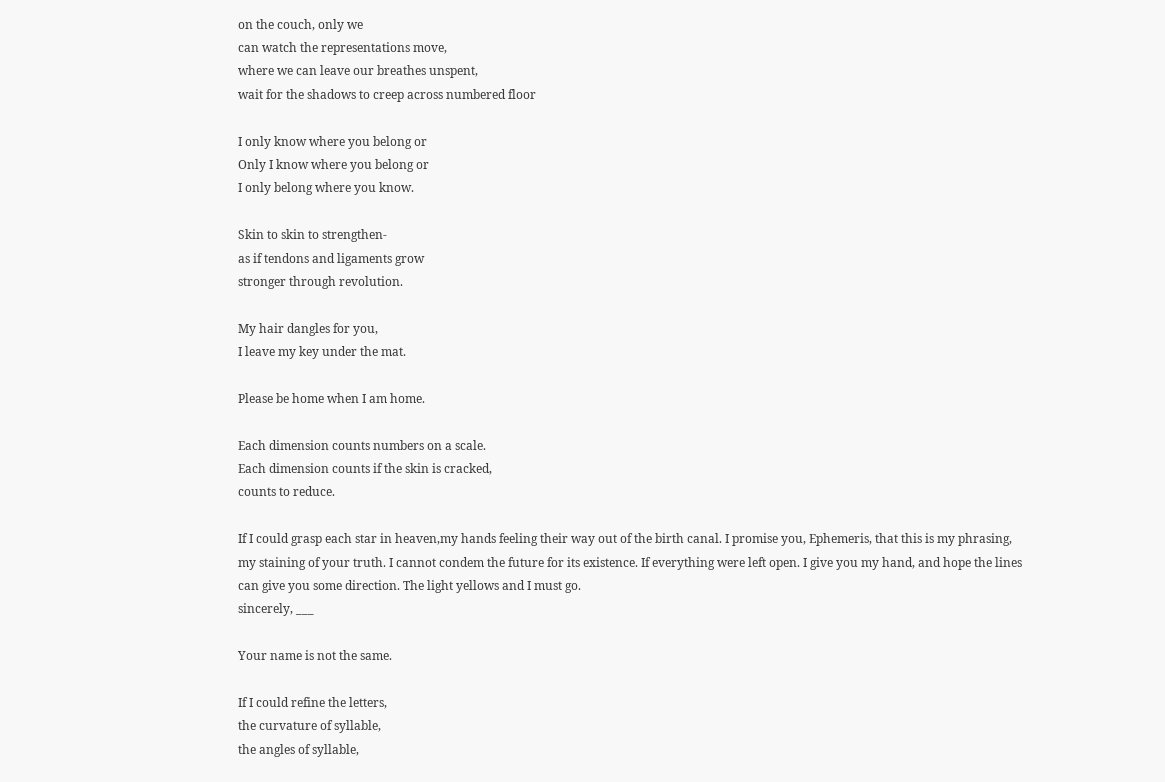on the couch, only we
can watch the representations move,
where we can leave our breathes unspent,
wait for the shadows to creep across numbered floor

I only know where you belong or
Only I know where you belong or
I only belong where you know.

Skin to skin to strengthen-
as if tendons and ligaments grow
stronger through revolution.

My hair dangles for you,
I leave my key under the mat.

Please be home when I am home.

Each dimension counts numbers on a scale.
Each dimension counts if the skin is cracked,
counts to reduce.

If I could grasp each star in heaven,my hands feeling their way out of the birth canal. I promise you, Ephemeris, that this is my phrasing, my staining of your truth. I cannot condem the future for its existence. If everything were left open. I give you my hand, and hope the lines can give you some direction. The light yellows and I must go.
sincerely, ___

Your name is not the same.

If I could refine the letters,
the curvature of syllable,
the angles of syllable,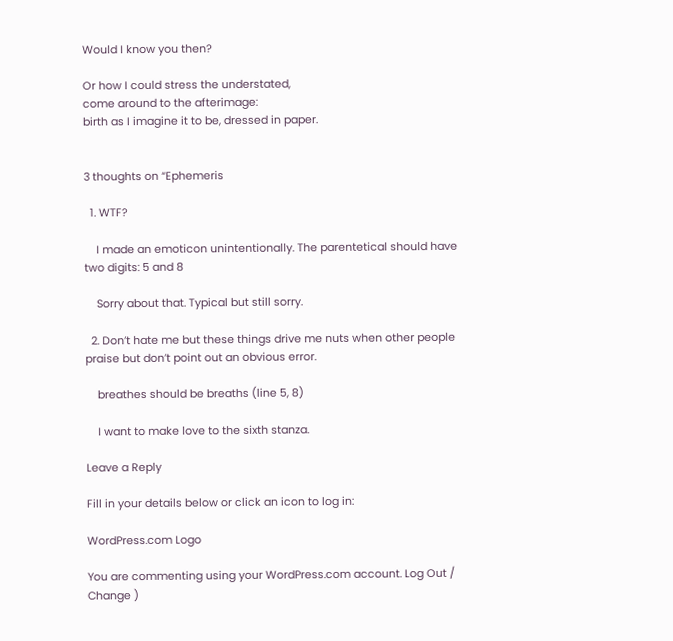Would I know you then?

Or how I could stress the understated,
come around to the afterimage:
birth as I imagine it to be, dressed in paper.


3 thoughts on “Ephemeris

  1. WTF?

    I made an emoticon unintentionally. The parentetical should have two digits: 5 and 8

    Sorry about that. Typical but still sorry.

  2. Don’t hate me but these things drive me nuts when other people praise but don’t point out an obvious error.

    breathes should be breaths (line 5, 8)

    I want to make love to the sixth stanza.

Leave a Reply

Fill in your details below or click an icon to log in:

WordPress.com Logo

You are commenting using your WordPress.com account. Log Out / Change )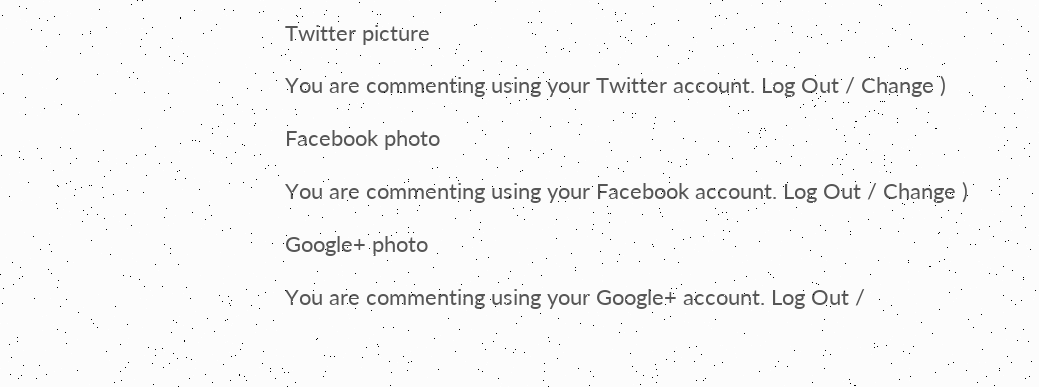Twitter picture

You are commenting using your Twitter account. Log Out / Change )

Facebook photo

You are commenting using your Facebook account. Log Out / Change )

Google+ photo

You are commenting using your Google+ account. Log Out /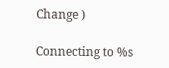Change )

Connecting to %s